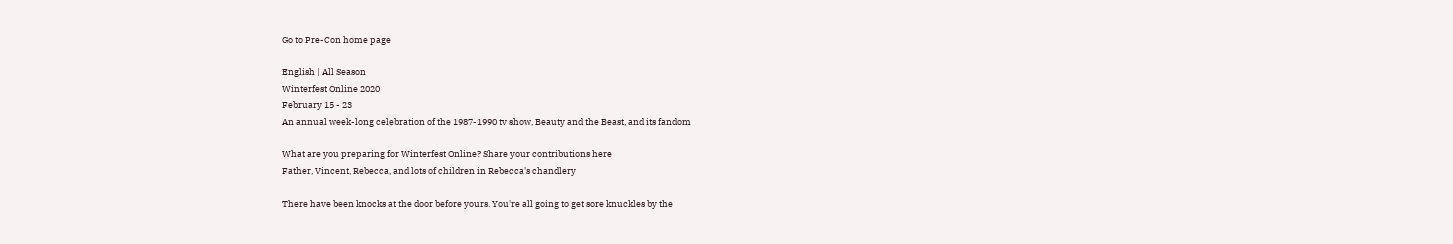Go to Pre-Con home page

English | All Season
Winterfest Online 2020
February 15 - 23
An annual week-long celebration of the 1987-1990 tv show, Beauty and the Beast, and its fandom

What are you preparing for Winterfest Online? Share your contributions here
Father, Vincent, Rebecca, and lots of children in Rebecca's chandlery

There have been knocks at the door before yours. You're all going to get sore knuckles by the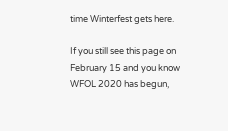time Winterfest gets here.

If you still see this page on February 15 and you know WFOL 2020 has begun,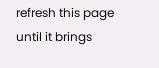refresh this page until it brings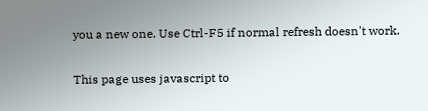you a new one. Use Ctrl-F5 if normal refresh doesn't work.

This page uses javascript to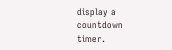display a countdown timer.